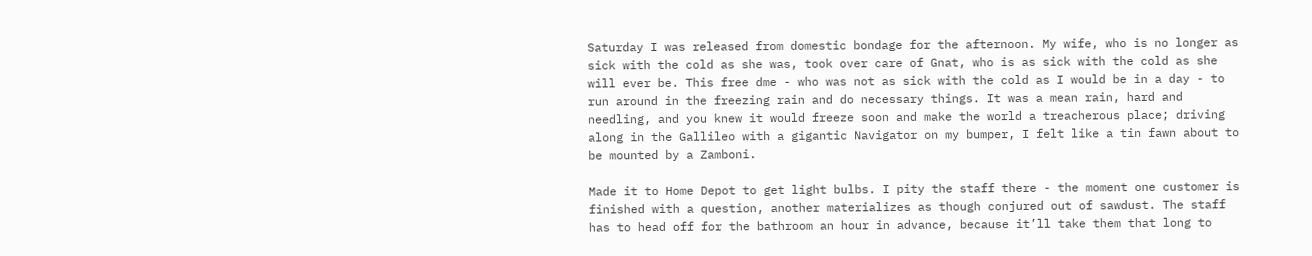Saturday I was released from domestic bondage for the afternoon. My wife, who is no longer as sick with the cold as she was, took over care of Gnat, who is as sick with the cold as she will ever be. This free dme - who was not as sick with the cold as I would be in a day - to run around in the freezing rain and do necessary things. It was a mean rain, hard and needling, and you knew it would freeze soon and make the world a treacherous place; driving along in the Gallileo with a gigantic Navigator on my bumper, I felt like a tin fawn about to be mounted by a Zamboni.

Made it to Home Depot to get light bulbs. I pity the staff there - the moment one customer is finished with a question, another materializes as though conjured out of sawdust. The staff has to head off for the bathroom an hour in advance, because it’ll take them that long to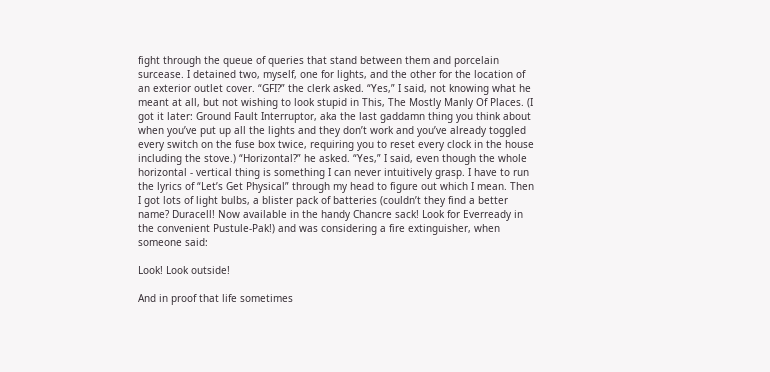fight through the queue of queries that stand between them and porcelain surcease. I detained two, myself, one for lights, and the other for the location of an exterior outlet cover. “GFI?” the clerk asked. “Yes,” I said, not knowing what he meant at all, but not wishing to look stupid in This, The Mostly Manly Of Places. (I got it later: Ground Fault Interruptor, aka the last gaddamn thing you think about when you’ve put up all the lights and they don’t work and you’ve already toggled every switch on the fuse box twice, requiring you to reset every clock in the house including the stove.) “Horizontal?” he asked. “Yes,” I said, even though the whole horizontal - vertical thing is something I can never intuitively grasp. I have to run the lyrics of “Let’s Get Physical” through my head to figure out which I mean. Then I got lots of light bulbs, a blister pack of batteries (couldn’t they find a better name? Duracell! Now available in the handy Chancre sack! Look for Everready in the convenient Pustule-Pak!) and was considering a fire extinguisher, when someone said:

Look! Look outside!

And in proof that life sometimes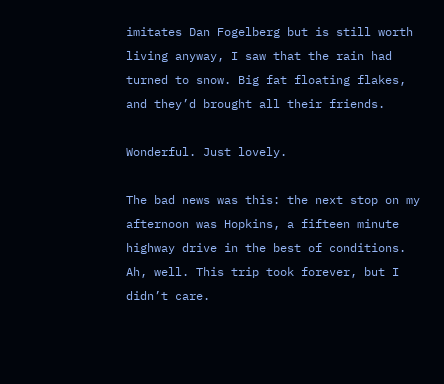imitates Dan Fogelberg but is still worth living anyway, I saw that the rain had turned to snow. Big fat floating flakes, and they’d brought all their friends.

Wonderful. Just lovely.

The bad news was this: the next stop on my afternoon was Hopkins, a fifteen minute highway drive in the best of conditions. Ah, well. This trip took forever, but I didn’t care.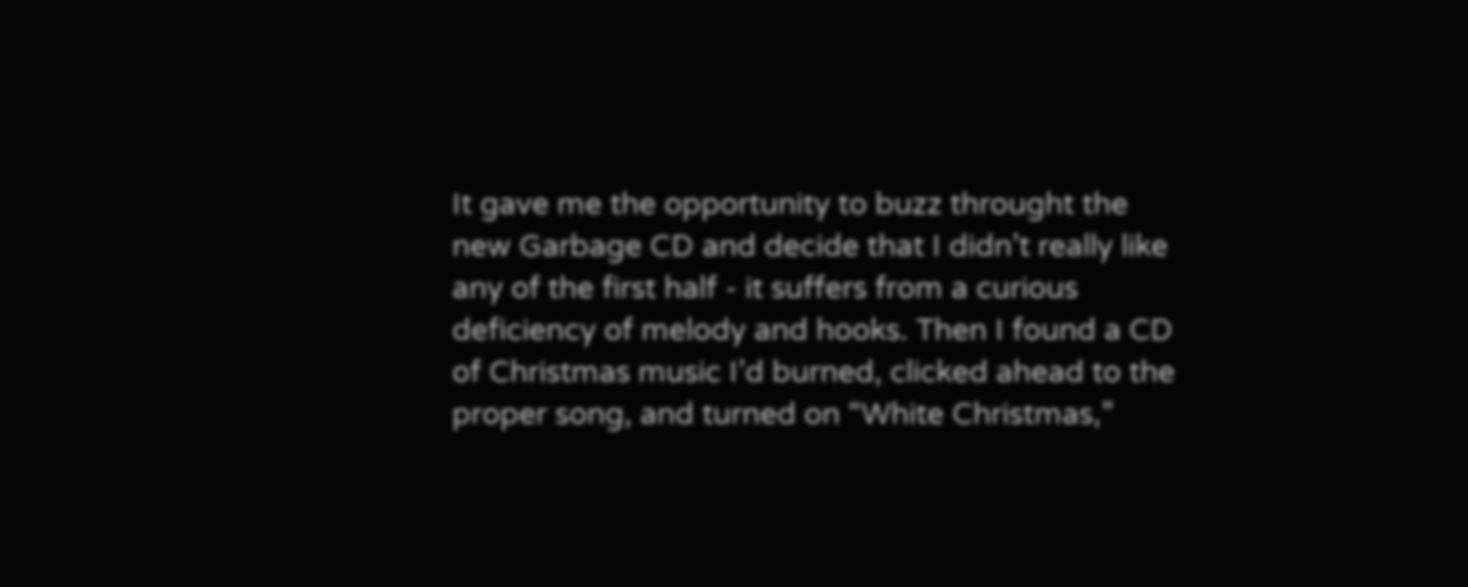It gave me the opportunity to buzz throught the new Garbage CD and decide that I didn’t really like any of the first half - it suffers from a curious deficiency of melody and hooks. Then I found a CD of Christmas music I’d burned, clicked ahead to the proper song, and turned on “White Christmas,”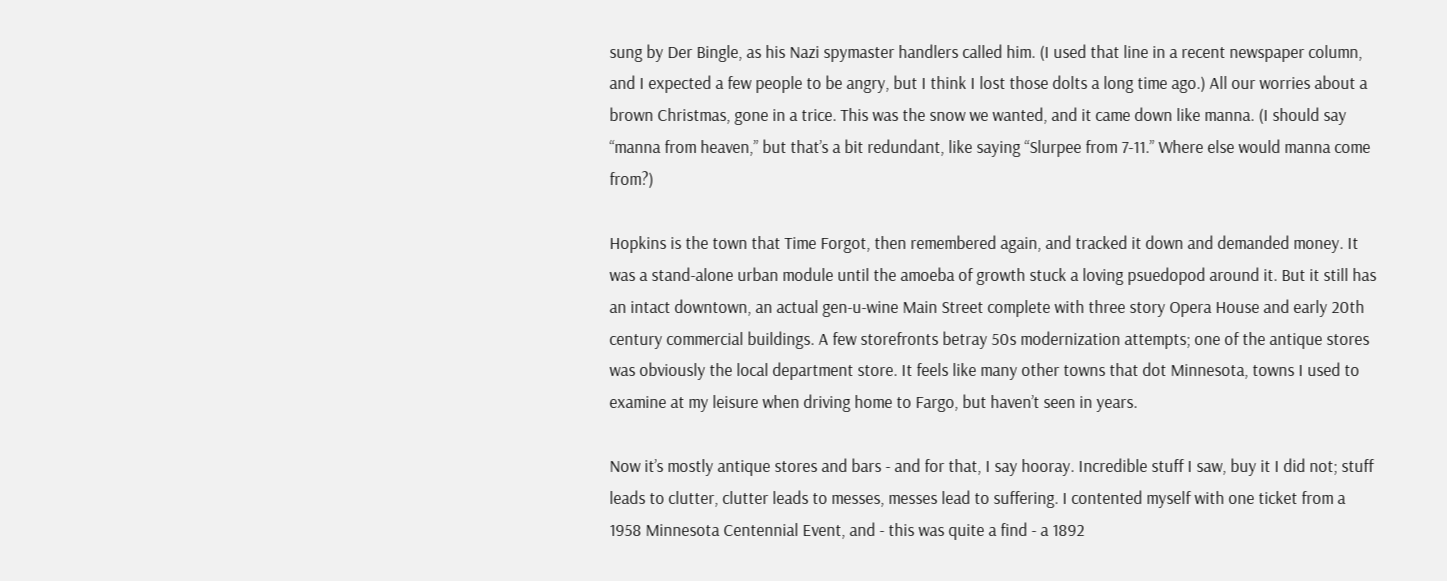sung by Der Bingle, as his Nazi spymaster handlers called him. (I used that line in a recent newspaper column, and I expected a few people to be angry, but I think I lost those dolts a long time ago.) All our worries about a brown Christmas, gone in a trice. This was the snow we wanted, and it came down like manna. (I should say “manna from heaven,” but that’s a bit redundant, like saying “Slurpee from 7-11.” Where else would manna come from?)

Hopkins is the town that Time Forgot, then remembered again, and tracked it down and demanded money. It was a stand-alone urban module until the amoeba of growth stuck a loving psuedopod around it. But it still has an intact downtown, an actual gen-u-wine Main Street complete with three story Opera House and early 20th century commercial buildings. A few storefronts betray 50s modernization attempts; one of the antique stores was obviously the local department store. It feels like many other towns that dot Minnesota, towns I used to examine at my leisure when driving home to Fargo, but haven’t seen in years.

Now it’s mostly antique stores and bars - and for that, I say hooray. Incredible stuff I saw, buy it I did not; stuff leads to clutter, clutter leads to messes, messes lead to suffering. I contented myself with one ticket from a 1958 Minnesota Centennial Event, and - this was quite a find - a 1892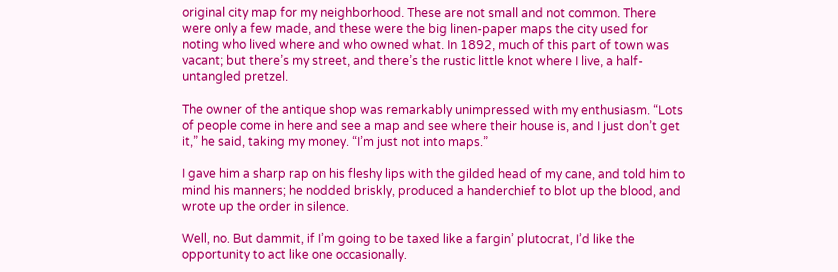original city map for my neighborhood. These are not small and not common. There were only a few made, and these were the big linen-paper maps the city used for noting who lived where and who owned what. In 1892, much of this part of town was vacant; but there’s my street, and there’s the rustic little knot where I live, a half-untangled pretzel.

The owner of the antique shop was remarkably unimpressed with my enthusiasm. “Lots of people come in here and see a map and see where their house is, and I just don’t get it,” he said, taking my money. “I’m just not into maps.”

I gave him a sharp rap on his fleshy lips with the gilded head of my cane, and told him to mind his manners; he nodded briskly, produced a handerchief to blot up the blood, and wrote up the order in silence.

Well, no. But dammit, if I’m going to be taxed like a fargin’ plutocrat, I’d like the opportunity to act like one occasionally.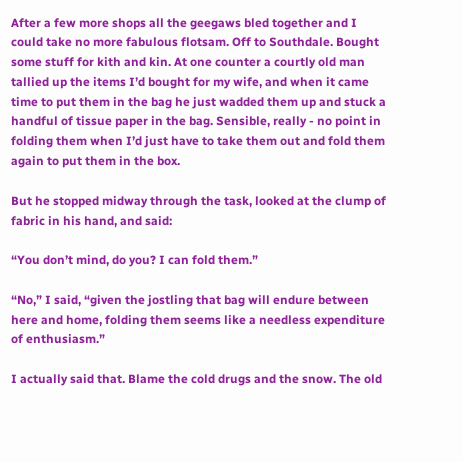After a few more shops all the geegaws bled together and I could take no more fabulous flotsam. Off to Southdale. Bought some stuff for kith and kin. At one counter a courtly old man tallied up the items I’d bought for my wife, and when it came time to put them in the bag he just wadded them up and stuck a handful of tissue paper in the bag. Sensible, really - no point in folding them when I’d just have to take them out and fold them again to put them in the box.

But he stopped midway through the task, looked at the clump of fabric in his hand, and said:

“You don’t mind, do you? I can fold them.”

“No,” I said, “given the jostling that bag will endure between here and home, folding them seems like a needless expenditure of enthusiasm.”

I actually said that. Blame the cold drugs and the snow. The old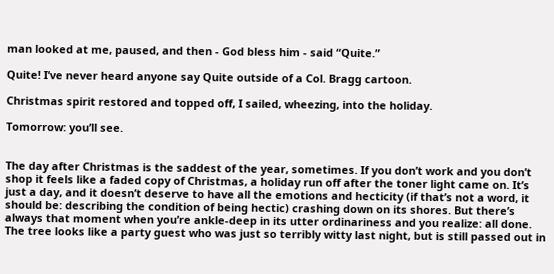man looked at me, paused, and then - God bless him - said “Quite.”

Quite! I’ve never heard anyone say Quite outside of a Col. Bragg cartoon.

Christmas spirit restored and topped off, I sailed, wheezing, into the holiday.

Tomorrow: you’ll see.


The day after Christmas is the saddest of the year, sometimes. If you don’t work and you don’t shop it feels like a faded copy of Christmas, a holiday run off after the toner light came on. It’s just a day, and it doesn’t deserve to have all the emotions and hecticity (if that’s not a word, it should be: describing the condition of being hectic) crashing down on its shores. But there’s always that moment when you’re ankle-deep in its utter ordinariness and you realize: all done. The tree looks like a party guest who was just so terribly witty last night, but is still passed out in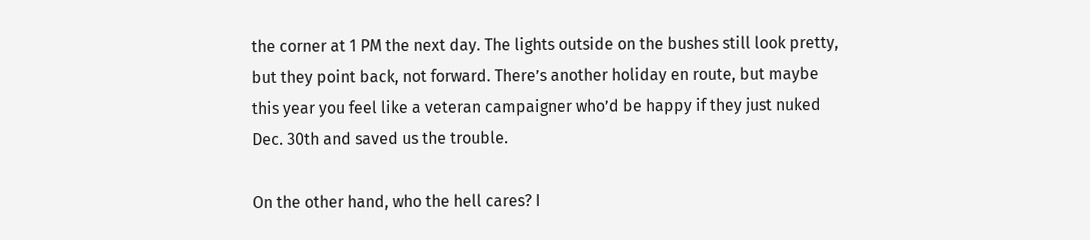the corner at 1 PM the next day. The lights outside on the bushes still look pretty, but they point back, not forward. There’s another holiday en route, but maybe this year you feel like a veteran campaigner who’d be happy if they just nuked Dec. 30th and saved us the trouble.

On the other hand, who the hell cares? I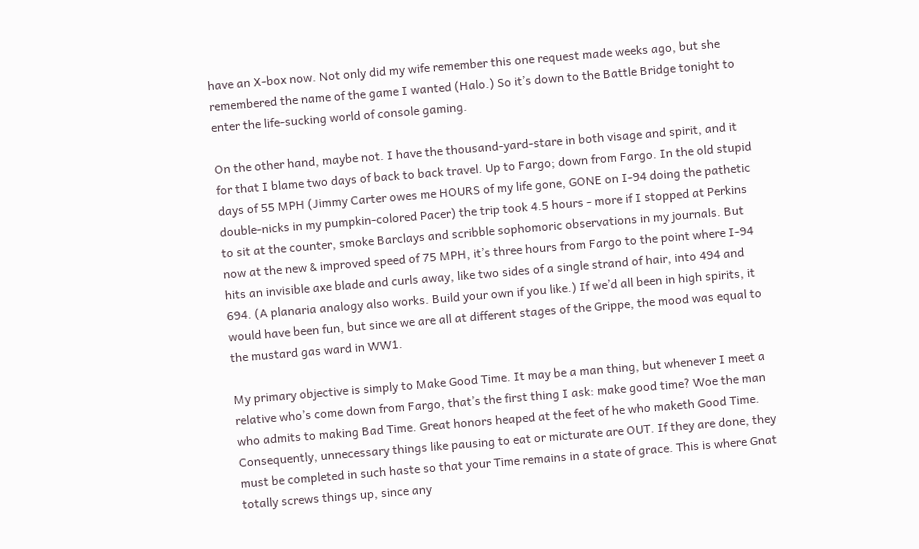have an X-box now. Not only did my wife remember this one request made weeks ago, but she remembered the name of the game I wanted (Halo.) So it’s down to the Battle Bridge tonight to enter the life-sucking world of console gaming.

On the other hand, maybe not. I have the thousand-yard-stare in both visage and spirit, and it for that I blame two days of back to back travel. Up to Fargo; down from Fargo. In the old stupid days of 55 MPH (Jimmy Carter owes me HOURS of my life gone, GONE on I-94 doing the pathetic double-nicks in my pumpkin-colored Pacer) the trip took 4.5 hours - more if I stopped at Perkins to sit at the counter, smoke Barclays and scribble sophomoric observations in my journals. But now at the new & improved speed of 75 MPH, it’s three hours from Fargo to the point where I-94 hits an invisible axe blade and curls away, like two sides of a single strand of hair, into 494 and 694. (A planaria analogy also works. Build your own if you like.) If we’d all been in high spirits, it would have been fun, but since we are all at different stages of the Grippe, the mood was equal to the mustard gas ward in WW1.

My primary objective is simply to Make Good Time. It may be a man thing, but whenever I meet a relative who’s come down from Fargo, that’s the first thing I ask: make good time? Woe the man who admits to making Bad Time. Great honors heaped at the feet of he who maketh Good Time.
Consequently, unnecessary things like pausing to eat or micturate are OUT. If they are done, they must be completed in such haste so that your Time remains in a state of grace. This is where Gnat totally screws things up, since any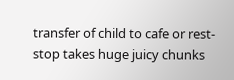transfer of child to cafe or rest-stop takes huge juicy chunks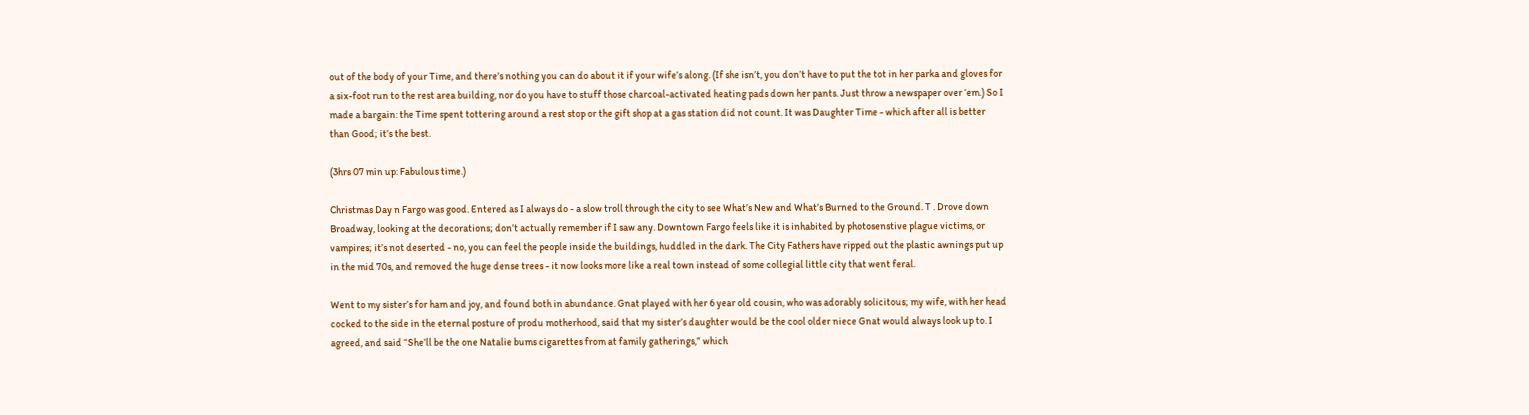out of the body of your Time, and there’s nothing you can do about it if your wife’s along. (If she isn’t, you don’t have to put the tot in her parka and gloves for a six-foot run to the rest area building, nor do you have to stuff those charcoal-activated heating pads down her pants. Just throw a newspaper over ‘em.) So I made a bargain: the Time spent tottering around a rest stop or the gift shop at a gas station did not count. It was Daughter Time - which after all is better than Good; it’s the best.

(3hrs 07 min up: Fabulous time.)

Christmas Day n Fargo was good. Entered as I always do - a slow troll through the city to see What’s New and What’s Burned to the Ground. T . Drove down Broadway, looking at the decorations; don’t actually remember if I saw any. Downtown Fargo feels like it is inhabited by photosenstive plague victims, or vampires; it’s not deserted - no, you can feel the people inside the buildings, huddled in the dark. The City Fathers have ripped out the plastic awnings put up in the mid 70s, and removed the huge dense trees - it now looks more like a real town instead of some collegial little city that went feral.

Went to my sister’s for ham and joy, and found both in abundance. Gnat played with her 6 year old cousin, who was adorably solicitous; my wife, with her head cocked to the side in the eternal posture of produ motherhood, said that my sister’s daughter would be the cool older niece Gnat would always look up to. I agreed, and said “She’ll be the one Natalie bums cigarettes from at family gatherings,” which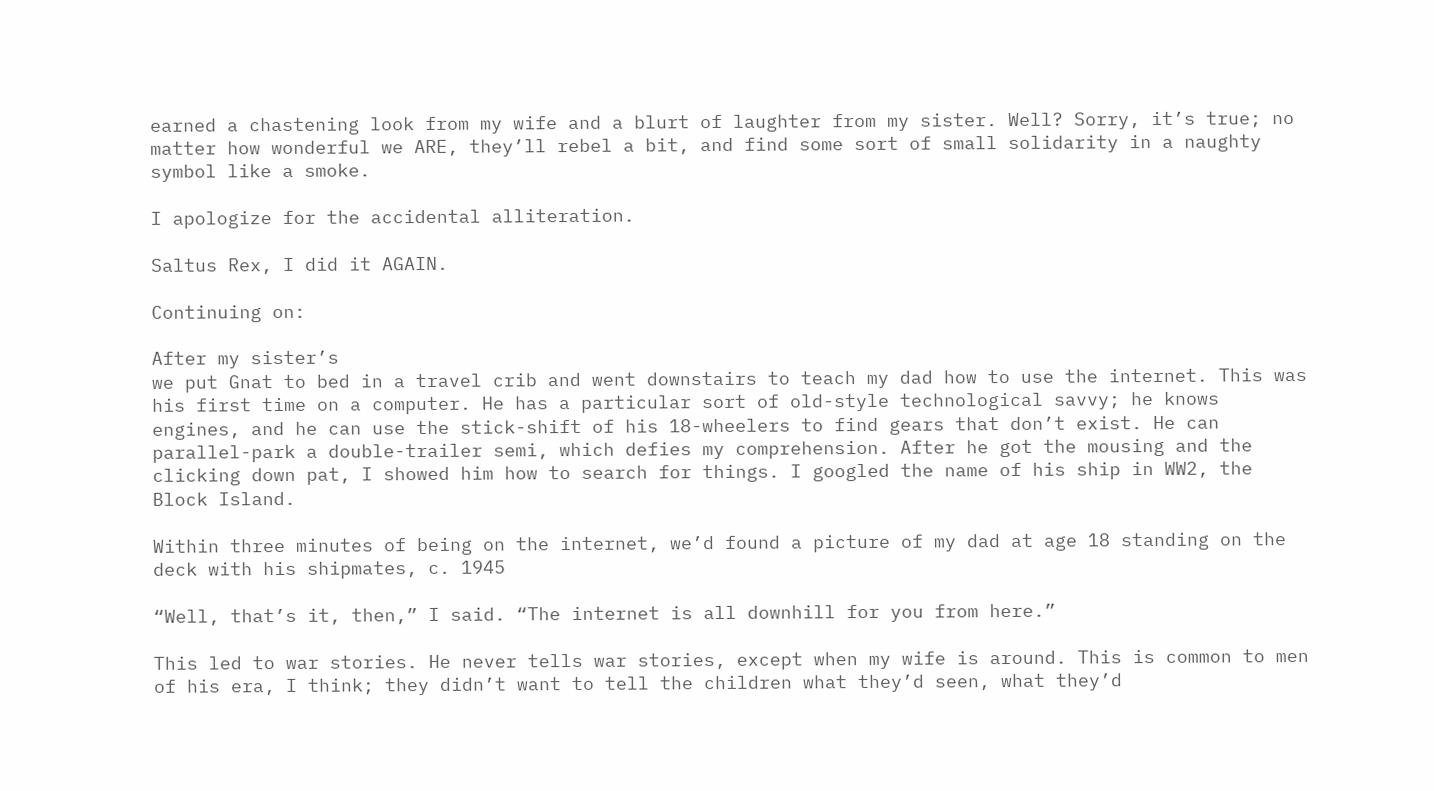earned a chastening look from my wife and a blurt of laughter from my sister. Well? Sorry, it’s true; no matter how wonderful we ARE, they’ll rebel a bit, and find some sort of small solidarity in a naughty symbol like a smoke.

I apologize for the accidental alliteration.

Saltus Rex, I did it AGAIN.

Continuing on:

After my sister’s
we put Gnat to bed in a travel crib and went downstairs to teach my dad how to use the internet. This was his first time on a computer. He has a particular sort of old-style technological savvy; he knows engines, and he can use the stick-shift of his 18-wheelers to find gears that don’t exist. He can parallel-park a double-trailer semi, which defies my comprehension. After he got the mousing and the clicking down pat, I showed him how to search for things. I googled the name of his ship in WW2, the Block Island.

Within three minutes of being on the internet, we’d found a picture of my dad at age 18 standing on the deck with his shipmates, c. 1945

“Well, that’s it, then,” I said. “The internet is all downhill for you from here.”

This led to war stories. He never tells war stories, except when my wife is around. This is common to men of his era, I think; they didn’t want to tell the children what they’d seen, what they’d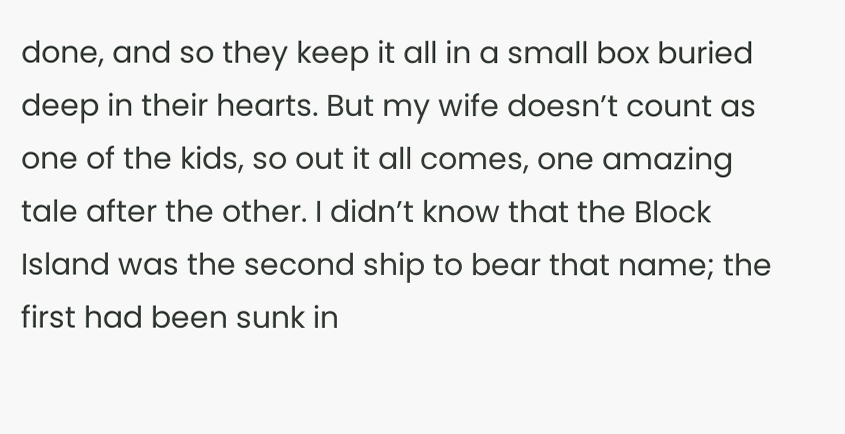done, and so they keep it all in a small box buried deep in their hearts. But my wife doesn’t count as one of the kids, so out it all comes, one amazing tale after the other. I didn’t know that the Block Island was the second ship to bear that name; the first had been sunk in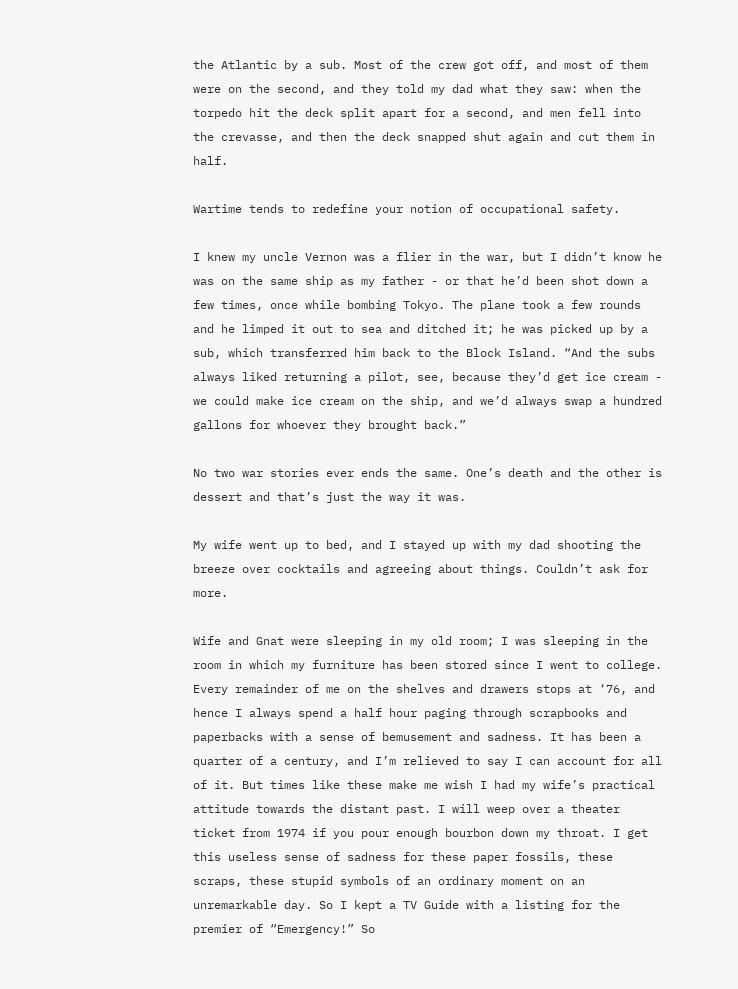the Atlantic by a sub. Most of the crew got off, and most of them were on the second, and they told my dad what they saw: when the torpedo hit the deck split apart for a second, and men fell into the crevasse, and then the deck snapped shut again and cut them in half.

Wartime tends to redefine your notion of occupational safety.

I knew my uncle Vernon was a flier in the war, but I didn’t know he was on the same ship as my father - or that he’d been shot down a few times, once while bombing Tokyo. The plane took a few rounds and he limped it out to sea and ditched it; he was picked up by a sub, which transferred him back to the Block Island. “And the subs always liked returning a pilot, see, because they’d get ice cream - we could make ice cream on the ship, and we’d always swap a hundred gallons for whoever they brought back.”

No two war stories ever ends the same. One’s death and the other is dessert and that’s just the way it was.

My wife went up to bed, and I stayed up with my dad shooting the breeze over cocktails and agreeing about things. Couldn’t ask for more.

Wife and Gnat were sleeping in my old room; I was sleeping in the room in which my furniture has been stored since I went to college. Every remainder of me on the shelves and drawers stops at ‘76, and hence I always spend a half hour paging through scrapbooks and paperbacks with a sense of bemusement and sadness. It has been a quarter of a century, and I’m relieved to say I can account for all of it. But times like these make me wish I had my wife’s practical attitude towards the distant past. I will weep over a theater ticket from 1974 if you pour enough bourbon down my throat. I get this useless sense of sadness for these paper fossils, these scraps, these stupid symbols of an ordinary moment on an unremarkable day. So I kept a TV Guide with a listing for the premier of “Emergency!” So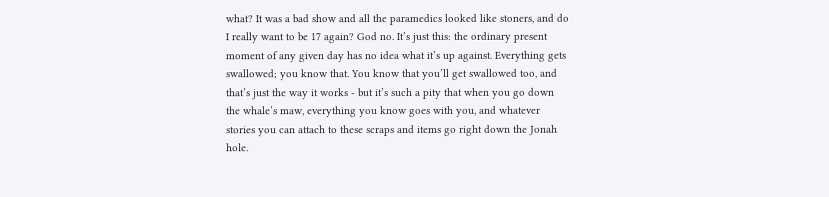what? It was a bad show and all the paramedics looked like stoners, and do I really want to be 17 again? God no. It’s just this: the ordinary present moment of any given day has no idea what it’s up against. Everything gets swallowed; you know that. You know that you’ll get swallowed too, and that’s just the way it works - but it’s such a pity that when you go down the whale’s maw, everything you know goes with you, and whatever stories you can attach to these scraps and items go right down the Jonah hole.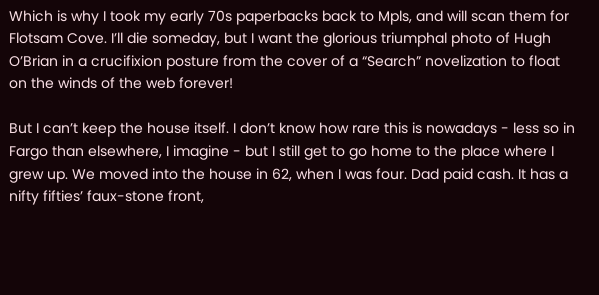Which is why I took my early 70s paperbacks back to Mpls, and will scan them for Flotsam Cove. I’ll die someday, but I want the glorious triumphal photo of Hugh O’Brian in a crucifixion posture from the cover of a “Search” novelization to float on the winds of the web forever!

But I can’t keep the house itself. I don’t know how rare this is nowadays - less so in Fargo than elsewhere, I imagine - but I still get to go home to the place where I grew up. We moved into the house in 62, when I was four. Dad paid cash. It has a nifty fifties’ faux-stone front,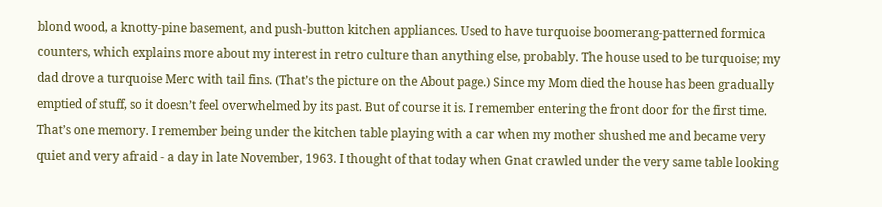blond wood, a knotty-pine basement, and push-button kitchen appliances. Used to have turquoise boomerang-patterned formica counters, which explains more about my interest in retro culture than anything else, probably. The house used to be turquoise; my dad drove a turquoise Merc with tail fins. (That’s the picture on the About page.) Since my Mom died the house has been gradually emptied of stuff, so it doesn’t feel overwhelmed by its past. But of course it is. I remember entering the front door for the first time. That’s one memory. I remember being under the kitchen table playing with a car when my mother shushed me and became very quiet and very afraid - a day in late November, 1963. I thought of that today when Gnat crawled under the very same table looking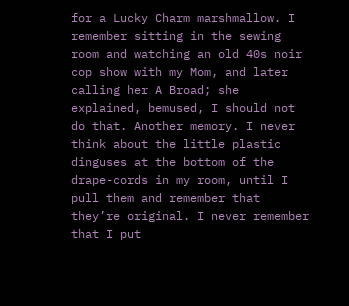for a Lucky Charm marshmallow. I remember sitting in the sewing room and watching an old 40s noir cop show with my Mom, and later calling her A Broad; she explained, bemused, I should not do that. Another memory. I never think about the little plastic dinguses at the bottom of the drape-cords in my room, until I pull them and remember that they’re original. I never remember that I put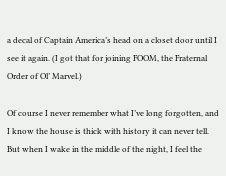a decal of Captain America’s head on a closet door until I see it again. (I got that for joining FOOM, the Fraternal Order of Ol’ Marvel.)

Of course I never remember what I’ve long forgotten, and I know the house is thick with history it can never tell. But when I wake in the middle of the night, I feel the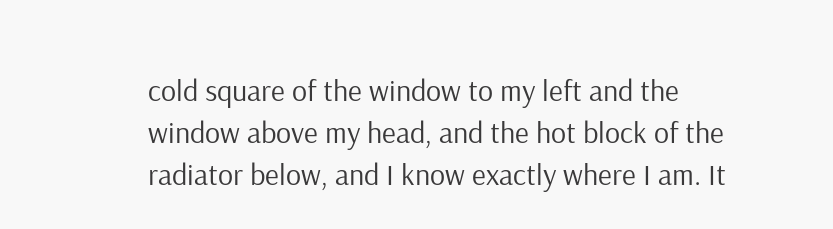cold square of the window to my left and the window above my head, and the hot block of the radiator below, and I know exactly where I am. It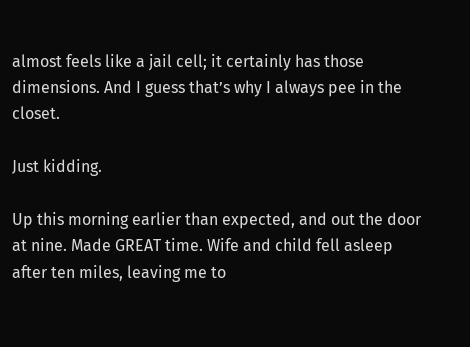almost feels like a jail cell; it certainly has those dimensions. And I guess that’s why I always pee in the closet.

Just kidding.

Up this morning earlier than expected, and out the door at nine. Made GREAT time. Wife and child fell asleep after ten miles, leaving me to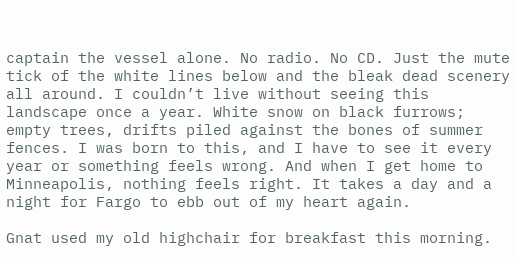captain the vessel alone. No radio. No CD. Just the mute tick of the white lines below and the bleak dead scenery all around. I couldn’t live without seeing this landscape once a year. White snow on black furrows; empty trees, drifts piled against the bones of summer fences. I was born to this, and I have to see it every year or something feels wrong. And when I get home to Minneapolis, nothing feels right. It takes a day and a night for Fargo to ebb out of my heart again.

Gnat used my old highchair for breakfast this morning.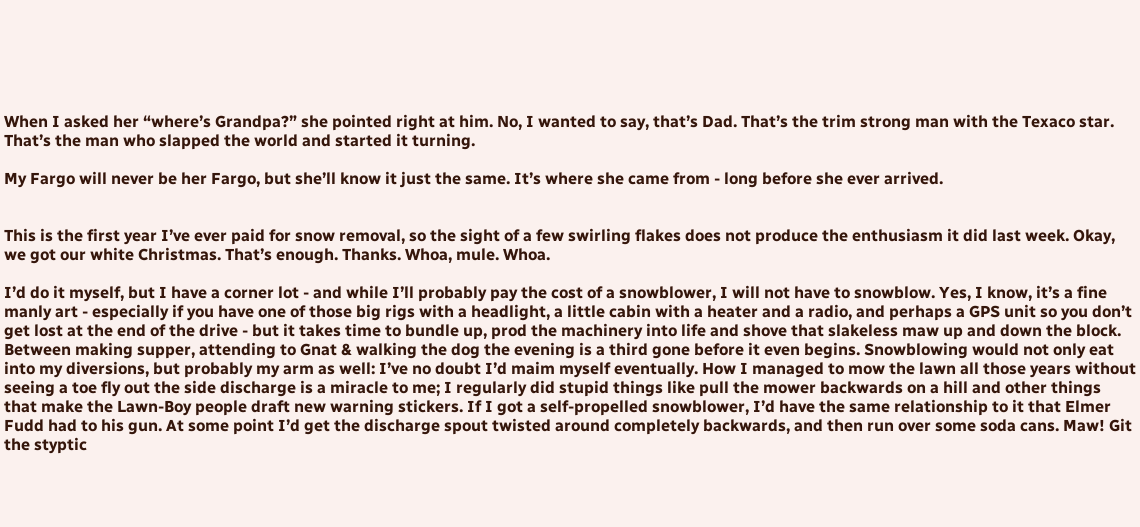When I asked her “where’s Grandpa?” she pointed right at him. No, I wanted to say, that’s Dad. That’s the trim strong man with the Texaco star. That’s the man who slapped the world and started it turning.

My Fargo will never be her Fargo, but she’ll know it just the same. It’s where she came from - long before she ever arrived.


This is the first year I’ve ever paid for snow removal, so the sight of a few swirling flakes does not produce the enthusiasm it did last week. Okay, we got our white Christmas. That’s enough. Thanks. Whoa, mule. Whoa.

I’d do it myself, but I have a corner lot - and while I’ll probably pay the cost of a snowblower, I will not have to snowblow. Yes, I know, it’s a fine manly art - especially if you have one of those big rigs with a headlight, a little cabin with a heater and a radio, and perhaps a GPS unit so you don’t get lost at the end of the drive - but it takes time to bundle up, prod the machinery into life and shove that slakeless maw up and down the block. Between making supper, attending to Gnat & walking the dog the evening is a third gone before it even begins. Snowblowing would not only eat into my diversions, but probably my arm as well: I’ve no doubt I’d maim myself eventually. How I managed to mow the lawn all those years without seeing a toe fly out the side discharge is a miracle to me; I regularly did stupid things like pull the mower backwards on a hill and other things that make the Lawn-Boy people draft new warning stickers. If I got a self-propelled snowblower, I’d have the same relationship to it that Elmer Fudd had to his gun. At some point I’d get the discharge spout twisted around completely backwards, and then run over some soda cans. Maw! Git the styptic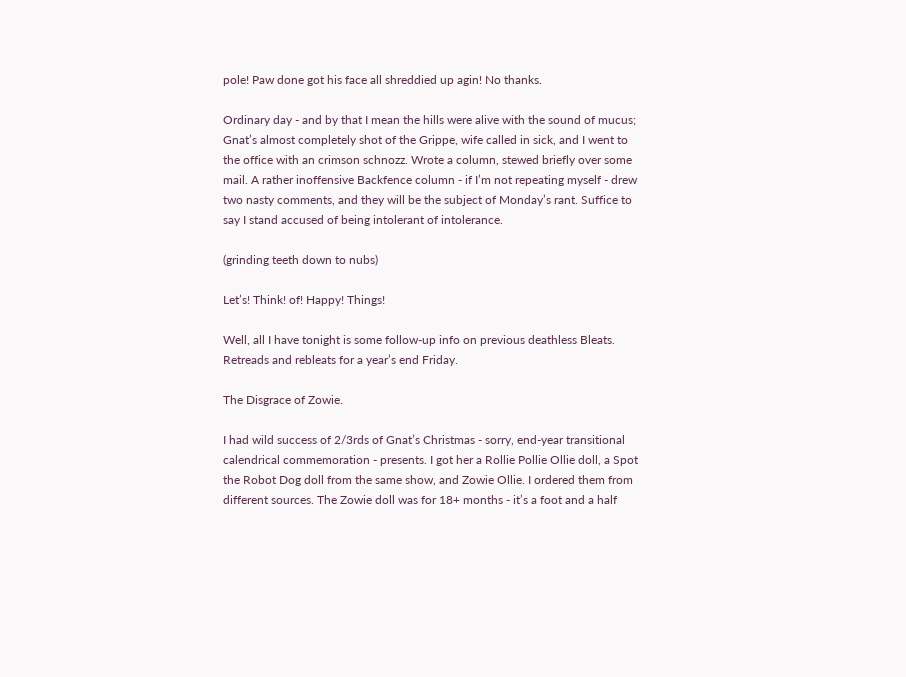pole! Paw done got his face all shreddied up agin! No thanks.

Ordinary day - and by that I mean the hills were alive with the sound of mucus; Gnat’s almost completely shot of the Grippe, wife called in sick, and I went to the office with an crimson schnozz. Wrote a column, stewed briefly over some mail. A rather inoffensive Backfence column - if I’m not repeating myself - drew two nasty comments, and they will be the subject of Monday’s rant. Suffice to say I stand accused of being intolerant of intolerance.

(grinding teeth down to nubs)

Let’s! Think! of! Happy! Things!

Well, all I have tonight is some follow-up info on previous deathless Bleats. Retreads and rebleats for a year’s end Friday.

The Disgrace of Zowie.

I had wild success of 2/3rds of Gnat’s Christmas - sorry, end-year transitional calendrical commemoration - presents. I got her a Rollie Pollie Ollie doll, a Spot the Robot Dog doll from the same show, and Zowie Ollie. I ordered them from different sources. The Zowie doll was for 18+ months - it’s a foot and a half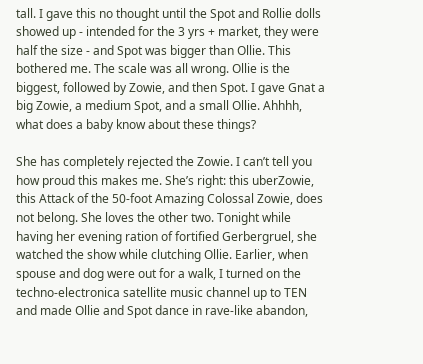tall. I gave this no thought until the Spot and Rollie dolls showed up - intended for the 3 yrs + market, they were half the size - and Spot was bigger than Ollie. This bothered me. The scale was all wrong. Ollie is the biggest, followed by Zowie, and then Spot. I gave Gnat a big Zowie, a medium Spot, and a small Ollie. Ahhhh, what does a baby know about these things?

She has completely rejected the Zowie. I can’t tell you how proud this makes me. She’s right: this uberZowie, this Attack of the 50-foot Amazing Colossal Zowie, does not belong. She loves the other two. Tonight while having her evening ration of fortified Gerbergruel, she watched the show while clutching Ollie. Earlier, when spouse and dog were out for a walk, I turned on the techno-electronica satellite music channel up to TEN and made Ollie and Spot dance in rave-like abandon,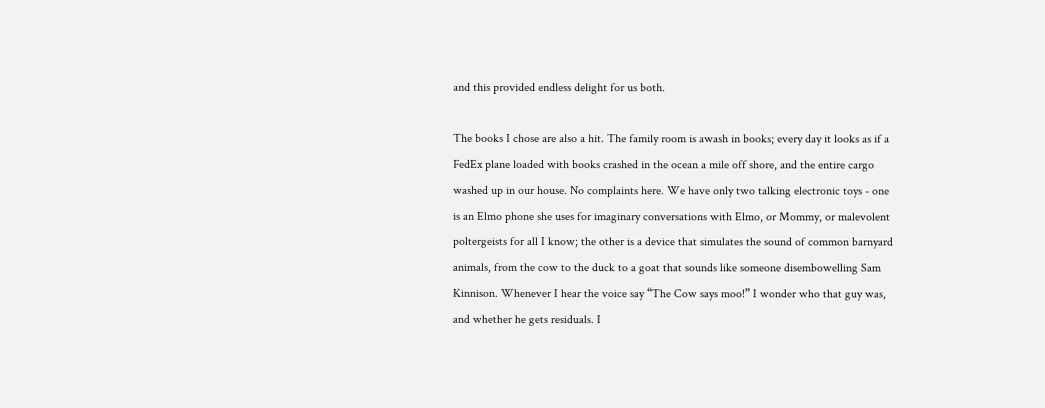and this provided endless delight for us both.

The books I chose are also a hit. The family room is awash in books; every day it looks as if a FedEx plane loaded with books crashed in the ocean a mile off shore, and the entire cargo washed up in our house. No complaints here. We have only two talking electronic toys - one is an Elmo phone she uses for imaginary conversations with Elmo, or Mommy, or malevolent poltergeists for all I know; the other is a device that simulates the sound of common barnyard animals, from the cow to the duck to a goat that sounds like someone disembowelling Sam Kinnison. Whenever I hear the voice say “The Cow says moo!” I wonder who that guy was, and whether he gets residuals. I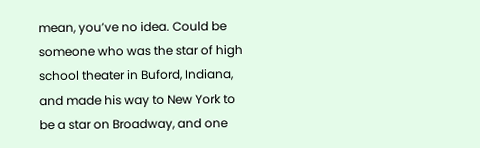mean, you’ve no idea. Could be someone who was the star of high school theater in Buford, Indiana, and made his way to New York to be a star on Broadway, and one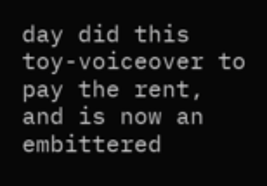day did this toy-voiceover to pay the rent, and is now an embittered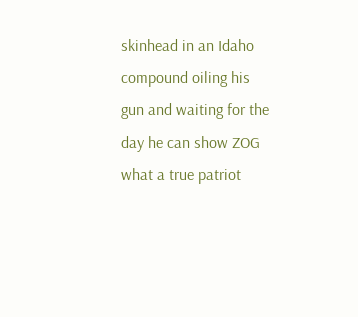skinhead in an Idaho compound oiling his gun and waiting for the day he can show ZOG what a true patriot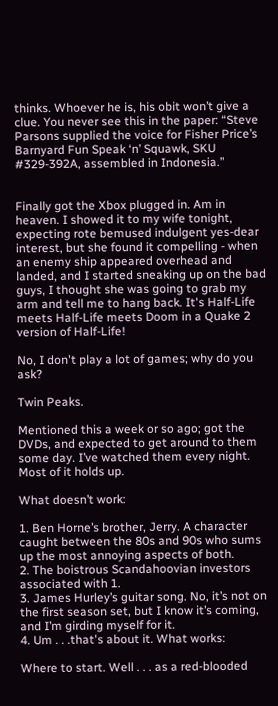thinks. Whoever he is, his obit won’t give a clue. You never see this in the paper: “Steve Parsons supplied the voice for Fisher Price’s Barnyard Fun Speak ‘n’ Squawk, SKU #329-392A, assembled in Indonesia.”


Finally got the Xbox plugged in. Am in heaven. I showed it to my wife tonight, expecting rote bemused indulgent yes-dear interest, but she found it compelling - when an enemy ship appeared overhead and landed, and I started sneaking up on the bad guys, I thought she was going to grab my arm and tell me to hang back. It's Half-Life meets Half-Life meets Doom in a Quake 2 version of Half-Life!

No, I don't play a lot of games; why do you ask?

Twin Peaks.

Mentioned this a week or so ago; got the DVDs, and expected to get around to them some day. I’ve watched them every night. Most of it holds up.

What doesn’t work:

1. Ben Horne’s brother, Jerry. A character caught between the 80s and 90s who sums up the most annoying aspects of both.
2. The boistrous Scandahoovian investors associated with 1.
3. James Hurley’s guitar song. No, it’s not on the first season set, but I know it’s coming, and I’m girding myself for it.
4. Um . . .that's about it. What works:

Where to start. Well . . . as a red-blooded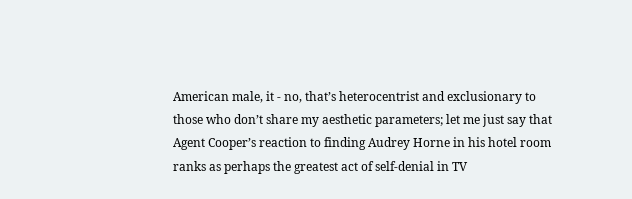American male, it - no, that’s heterocentrist and exclusionary to those who don’t share my aesthetic parameters; let me just say that Agent Cooper’s reaction to finding Audrey Horne in his hotel room ranks as perhaps the greatest act of self-denial in TV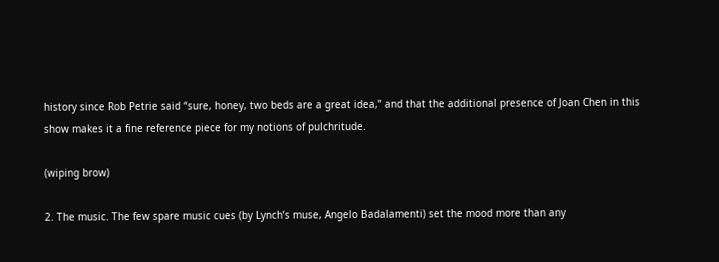history since Rob Petrie said “sure, honey, two beds are a great idea,” and that the additional presence of Joan Chen in this show makes it a fine reference piece for my notions of pulchritude.

(wiping brow)

2. The music. The few spare music cues (by Lynch’s muse, Angelo Badalamenti) set the mood more than any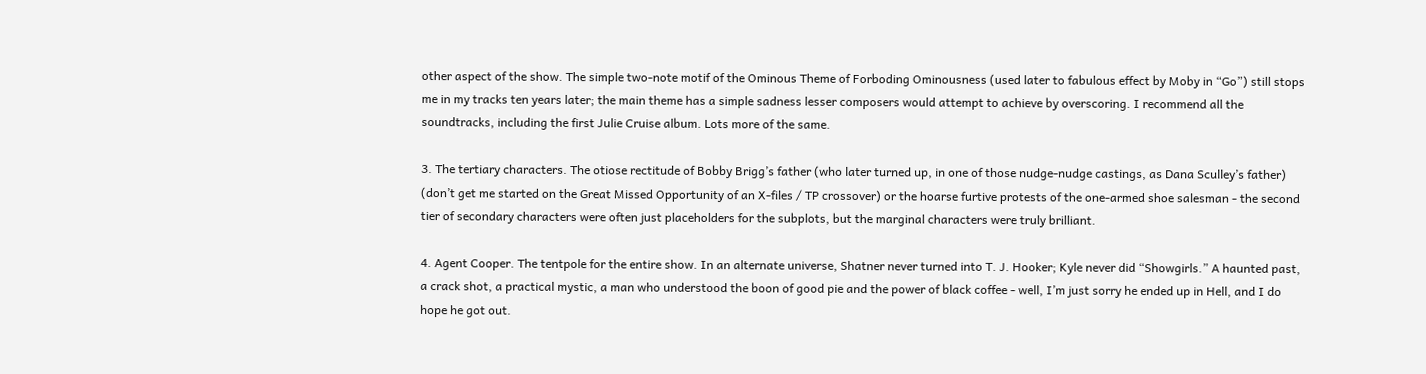other aspect of the show. The simple two-note motif of the Ominous Theme of Forboding Ominousness (used later to fabulous effect by Moby in “Go”) still stops me in my tracks ten years later; the main theme has a simple sadness lesser composers would attempt to achieve by overscoring. I recommend all the soundtracks, including the first Julie Cruise album. Lots more of the same.

3. The tertiary characters. The otiose rectitude of Bobby Brigg’s father (who later turned up, in one of those nudge-nudge castings, as Dana Sculley’s father) (don’t get me started on the Great Missed Opportunity of an X-files / TP crossover) or the hoarse furtive protests of the one-armed shoe salesman - the second tier of secondary characters were often just placeholders for the subplots, but the marginal characters were truly brilliant.

4. Agent Cooper. The tentpole for the entire show. In an alternate universe, Shatner never turned into T. J. Hooker; Kyle never did “Showgirls.” A haunted past, a crack shot, a practical mystic, a man who understood the boon of good pie and the power of black coffee - well, I’m just sorry he ended up in Hell, and I do hope he got out.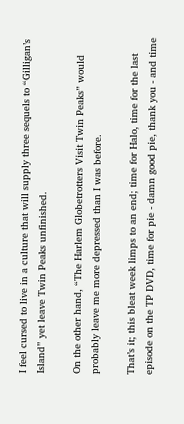I feel cursed to live in a culture that will supply three sequels to “Gilligan’s Island” yet leave Twin Peaks unfinished.

On the other hand, “The Harlem Globetrotters Visit Twin Peaks” would probably leave me more depressed than I was before.

That’s it; this bleat week limps to an end; time for Halo, time for the last episode on the TP DVD, time for pie - damn good pie, thank you - and time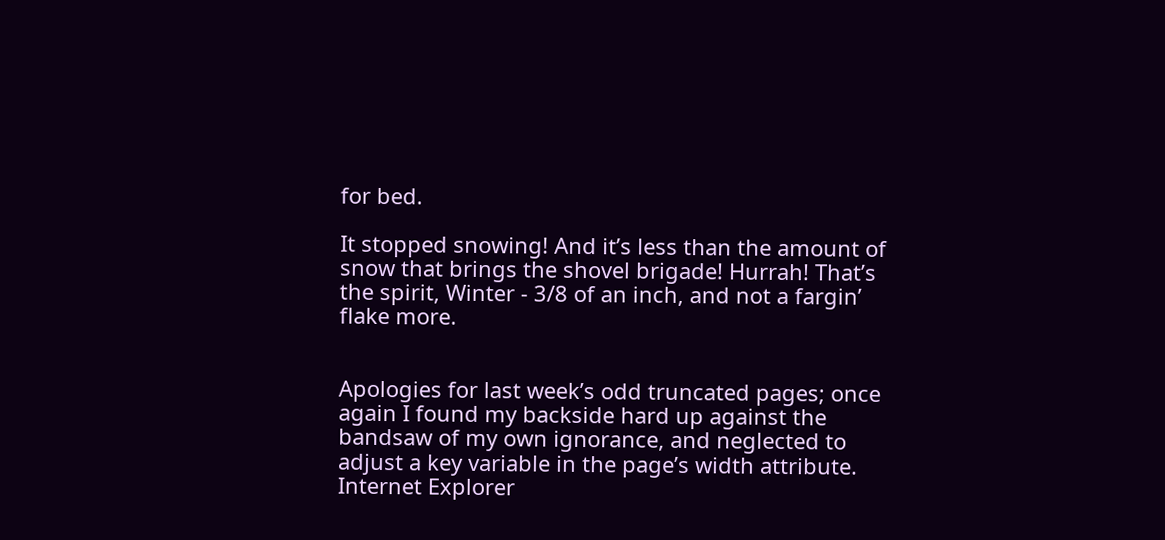for bed.

It stopped snowing! And it’s less than the amount of snow that brings the shovel brigade! Hurrah! That’s the spirit, Winter - 3/8 of an inch, and not a fargin’ flake more.


Apologies for last week’s odd truncated pages; once again I found my backside hard up against the bandsaw of my own ignorance, and neglected to adjust a key variable in the page’s width attribute. Internet Explorer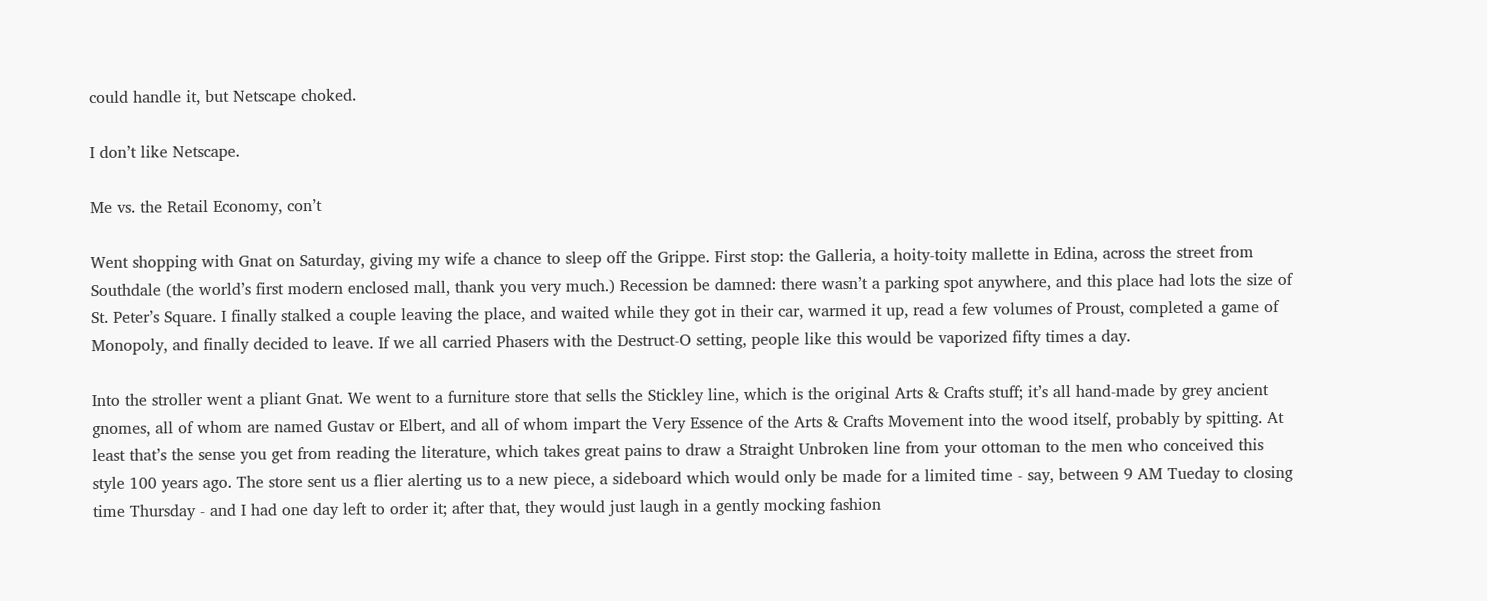could handle it, but Netscape choked.

I don’t like Netscape.

Me vs. the Retail Economy, con’t

Went shopping with Gnat on Saturday, giving my wife a chance to sleep off the Grippe. First stop: the Galleria, a hoity-toity mallette in Edina, across the street from Southdale (the world’s first modern enclosed mall, thank you very much.) Recession be damned: there wasn’t a parking spot anywhere, and this place had lots the size of St. Peter’s Square. I finally stalked a couple leaving the place, and waited while they got in their car, warmed it up, read a few volumes of Proust, completed a game of Monopoly, and finally decided to leave. If we all carried Phasers with the Destruct-O setting, people like this would be vaporized fifty times a day.

Into the stroller went a pliant Gnat. We went to a furniture store that sells the Stickley line, which is the original Arts & Crafts stuff; it’s all hand-made by grey ancient gnomes, all of whom are named Gustav or Elbert, and all of whom impart the Very Essence of the Arts & Crafts Movement into the wood itself, probably by spitting. At least that’s the sense you get from reading the literature, which takes great pains to draw a Straight Unbroken line from your ottoman to the men who conceived this style 100 years ago. The store sent us a flier alerting us to a new piece, a sideboard which would only be made for a limited time - say, between 9 AM Tueday to closing time Thursday - and I had one day left to order it; after that, they would just laugh in a gently mocking fashion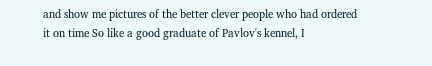and show me pictures of the better clever people who had ordered it on time So like a good graduate of Pavlov's kennel, I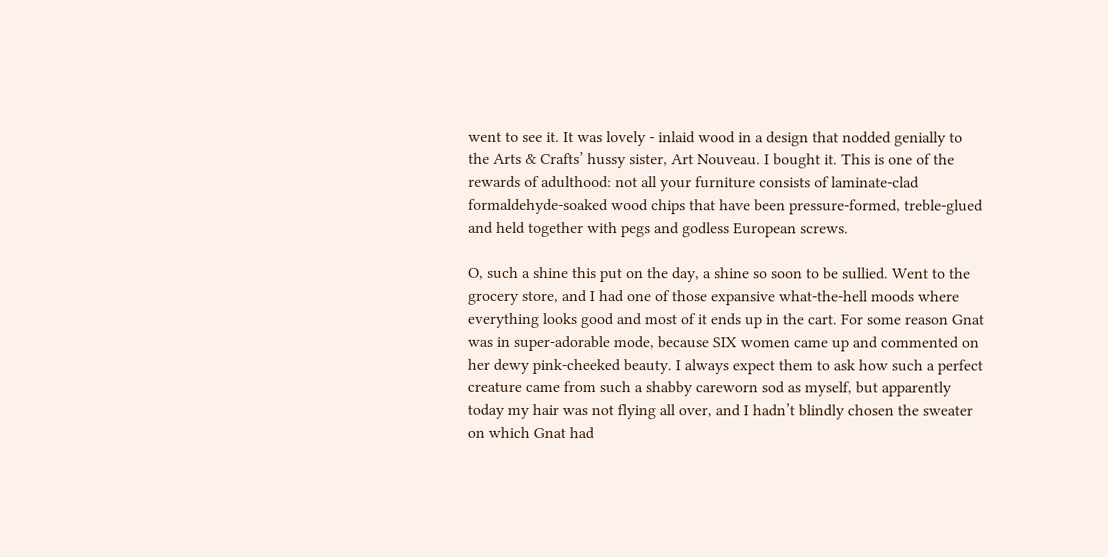went to see it. It was lovely - inlaid wood in a design that nodded genially to the Arts & Crafts’ hussy sister, Art Nouveau. I bought it. This is one of the rewards of adulthood: not all your furniture consists of laminate-clad formaldehyde-soaked wood chips that have been pressure-formed, treble-glued and held together with pegs and godless European screws.

O, such a shine this put on the day, a shine so soon to be sullied. Went to the grocery store, and I had one of those expansive what-the-hell moods where everything looks good and most of it ends up in the cart. For some reason Gnat was in super-adorable mode, because SIX women came up and commented on her dewy pink-cheeked beauty. I always expect them to ask how such a perfect creature came from such a shabby careworn sod as myself, but apparently today my hair was not flying all over, and I hadn’t blindly chosen the sweater on which Gnat had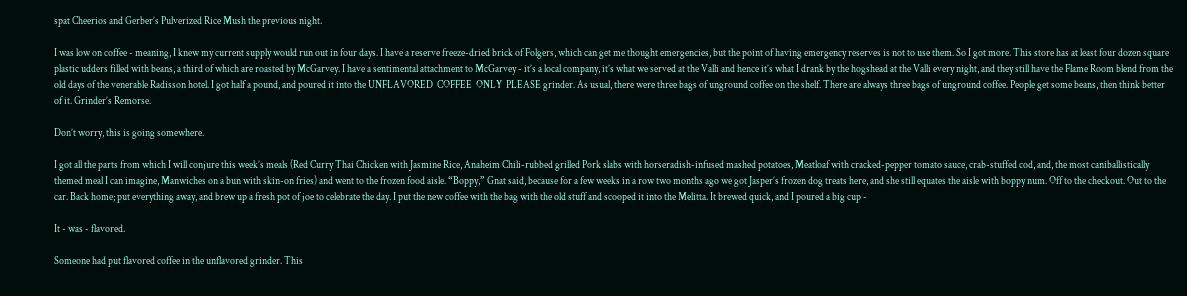spat Cheerios and Gerber’s Pulverized Rice Mush the previous night.

I was low on coffee - meaning, I knew my current supply would run out in four days. I have a reserve freeze-dried brick of Folgers, which can get me thought emergencies, but the point of having emergency reserves is not to use them. So I got more. This store has at least four dozen square plastic udders filled with beans, a third of which are roasted by McGarvey. I have a sentimental attachment to McGarvey - it’s a local company, it’s what we served at the Valli and hence it’s what I drank by the hogshead at the Valli every night, and they still have the Flame Room blend from the old days of the venerable Radisson hotel. I got half a pound, and poured it into the UNFLAVORED  COFFEE  ONLY  PLEASE grinder. As usual, there were three bags of unground coffee on the shelf. There are always three bags of unground coffee. People get some beans, then think better of it. Grinder’s Remorse.

Don’t worry, this is going somewhere.

I got all the parts from which I will conjure this week’s meals (Red Curry Thai Chicken with Jasmine Rice, Anaheim Chili-rubbed grilled Pork slabs with horseradish-infused mashed potatoes, Meatloaf with cracked-pepper tomato sauce, crab-stuffed cod, and, the most caniballistically themed meal I can imagine, Manwiches on a bun with skin-on fries) and went to the frozen food aisle. “Boppy,” Gnat said, because for a few weeks in a row two months ago we got Jasper’s frozen dog treats here, and she still equates the aisle with boppy num. Off to the checkout. Out to the car. Back home; put everything away, and brew up a fresh pot of joe to celebrate the day. I put the new coffee with the bag with the old stuff and scooped it into the Melitta. It brewed quick, and I poured a big cup -

It - was - flavored.

Someone had put flavored coffee in the unflavored grinder. This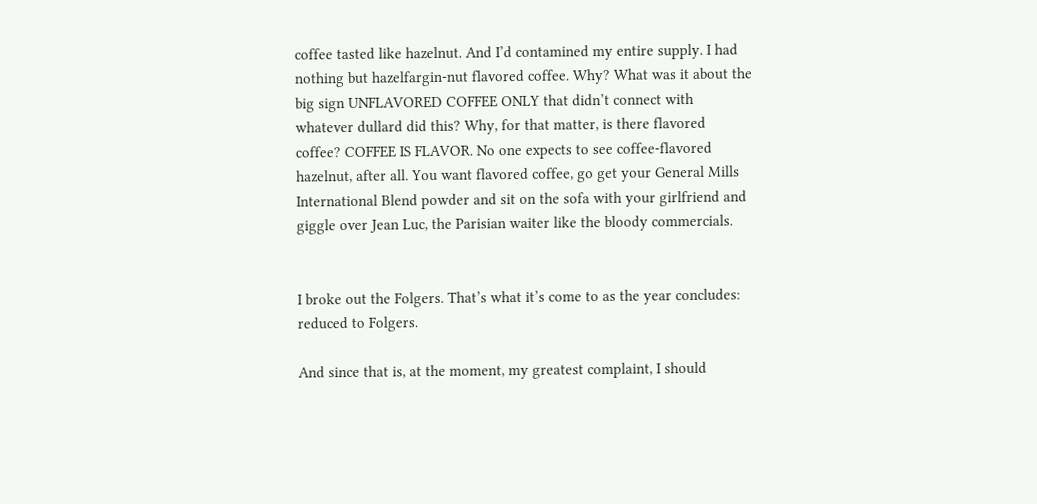coffee tasted like hazelnut. And I’d contamined my entire supply. I had nothing but hazelfargin-nut flavored coffee. Why? What was it about the big sign UNFLAVORED COFFEE ONLY that didn’t connect with whatever dullard did this? Why, for that matter, is there flavored coffee? COFFEE IS FLAVOR. No one expects to see coffee-flavored hazelnut, after all. You want flavored coffee, go get your General Mills International Blend powder and sit on the sofa with your girlfriend and giggle over Jean Luc, the Parisian waiter like the bloody commercials.


I broke out the Folgers. That’s what it’s come to as the year concludes: reduced to Folgers.

And since that is, at the moment, my greatest complaint, I should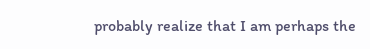probably realize that I am perhaps the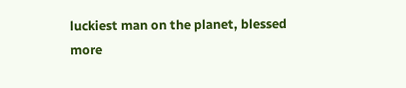luckiest man on the planet, blessed more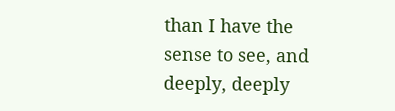than I have the sense to see, and deeply, deeply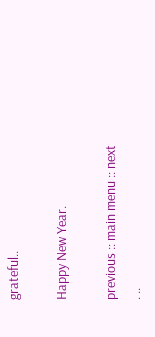grateful..

Happy New Year.

previous :: main menu :: next
. ..